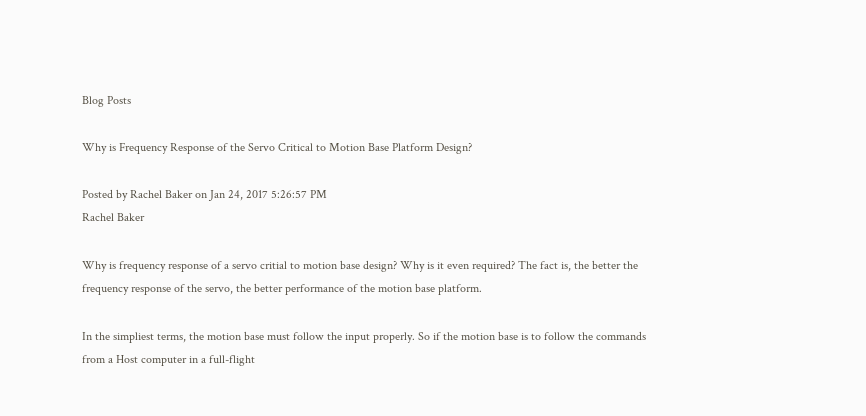Blog Posts

Why is Frequency Response of the Servo Critical to Motion Base Platform Design?

Posted by Rachel Baker on Jan 24, 2017 5:26:57 PM
Rachel Baker

Why is frequency response of a servo critial to motion base design? Why is it even required? The fact is, the better the frequency response of the servo, the better performance of the motion base platform.

In the simpliest terms, the motion base must follow the input properly. So if the motion base is to follow the commands from a Host computer in a full-flight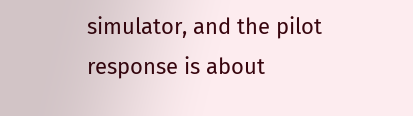simulator, and the pilot response is about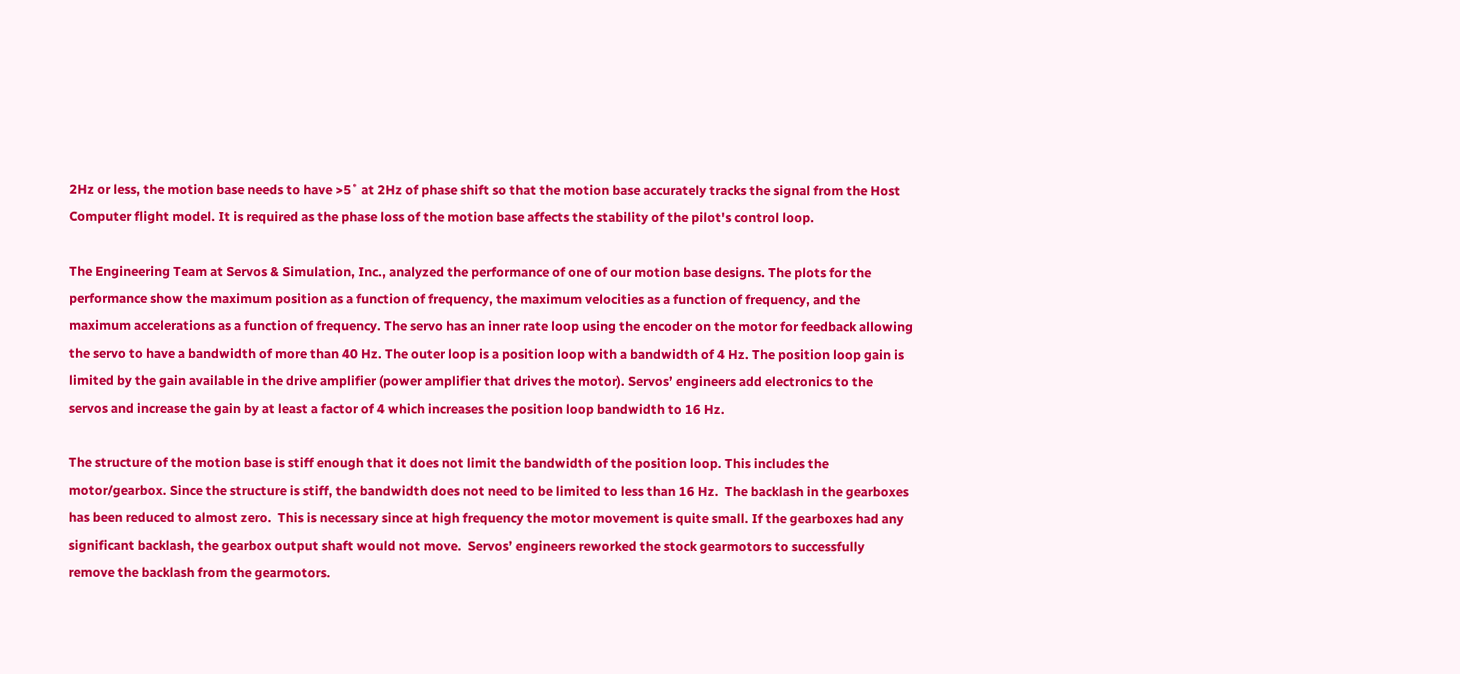2Hz or less, the motion base needs to have >5˚ at 2Hz of phase shift so that the motion base accurately tracks the signal from the Host Computer flight model. It is required as the phase loss of the motion base affects the stability of the pilot's control loop.

The Engineering Team at Servos & Simulation, Inc., analyzed the performance of one of our motion base designs. The plots for the performance show the maximum position as a function of frequency, the maximum velocities as a function of frequency, and the maximum accelerations as a function of frequency. The servo has an inner rate loop using the encoder on the motor for feedback allowing the servo to have a bandwidth of more than 40 Hz. The outer loop is a position loop with a bandwidth of 4 Hz. The position loop gain is limited by the gain available in the drive amplifier (power amplifier that drives the motor). Servos’ engineers add electronics to the servos and increase the gain by at least a factor of 4 which increases the position loop bandwidth to 16 Hz.

The structure of the motion base is stiff enough that it does not limit the bandwidth of the position loop. This includes the motor/gearbox. Since the structure is stiff, the bandwidth does not need to be limited to less than 16 Hz.  The backlash in the gearboxes has been reduced to almost zero.  This is necessary since at high frequency the motor movement is quite small. If the gearboxes had any significant backlash, the gearbox output shaft would not move.  Servos’ engineers reworked the stock gearmotors to successfully remove the backlash from the gearmotors.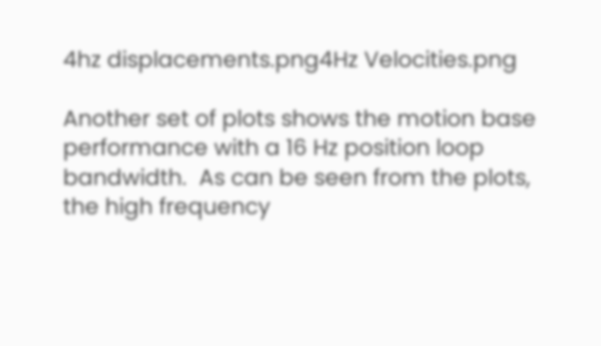4hz displacements.png4Hz Velocities.png

Another set of plots shows the motion base performance with a 16 Hz position loop bandwidth.  As can be seen from the plots, the high frequency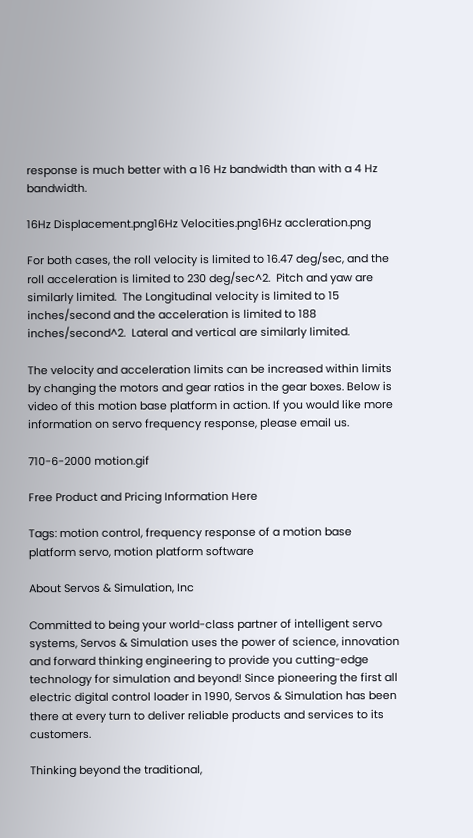response is much better with a 16 Hz bandwidth than with a 4 Hz bandwidth.

16Hz Displacement.png16Hz Velocities.png16Hz accleration.png

For both cases, the roll velocity is limited to 16.47 deg/sec, and the roll acceleration is limited to 230 deg/sec^2.  Pitch and yaw are similarly limited.  The Longitudinal velocity is limited to 15 inches/second and the acceleration is limited to 188 inches/second^2.  Lateral and vertical are similarly limited.

The velocity and acceleration limits can be increased within limits by changing the motors and gear ratios in the gear boxes. Below is video of this motion base platform in action. If you would like more information on servo frequency response, please email us.

710-6-2000 motion.gif

Free Product and Pricing Information Here

Tags: motion control, frequency response of a motion base platform servo, motion platform software

About Servos & Simulation, Inc

Committed to being your world-class partner of intelligent servo systems, Servos & Simulation uses the power of science, innovation and forward thinking engineering to provide you cutting-edge technology for simulation and beyond! Since pioneering the first all electric digital control loader in 1990, Servos & Simulation has been there at every turn to deliver reliable products and services to its customers.

Thinking beyond the traditional,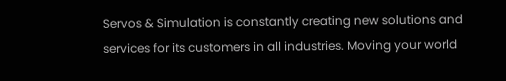Servos & Simulation is constantly creating new solutions and services for its customers in all industries. Moving your world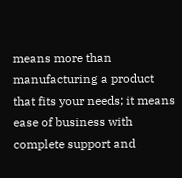means more than manufacturing a product that fits your needs; it means ease of business with complete support and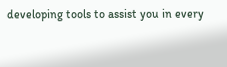developing tools to assist you in every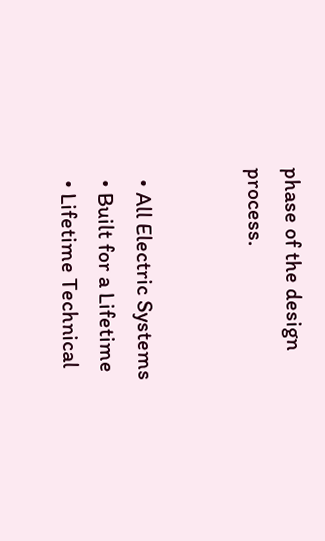phase of the design process.


  • All Electric Systems
  • Built for a Lifetime
  • Lifetime Technical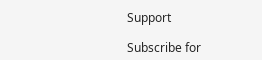Support

Subscribe for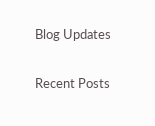Blog Updates

Recent Posts